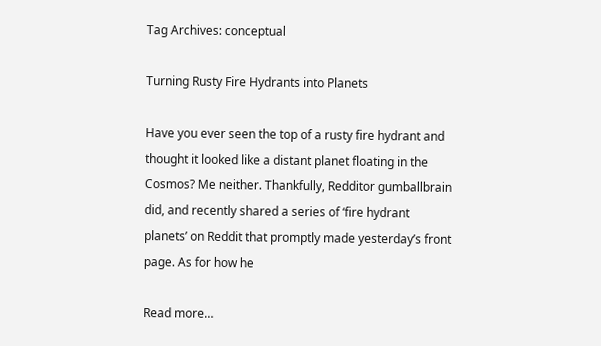Tag Archives: conceptual

Turning Rusty Fire Hydrants into Planets

Have you ever seen the top of a rusty fire hydrant and thought it looked like a distant planet floating in the Cosmos? Me neither. Thankfully, Redditor gumballbrain did, and recently shared a series of ‘fire hydrant planets’ on Reddit that promptly made yesterday’s front page. As for how he

Read more…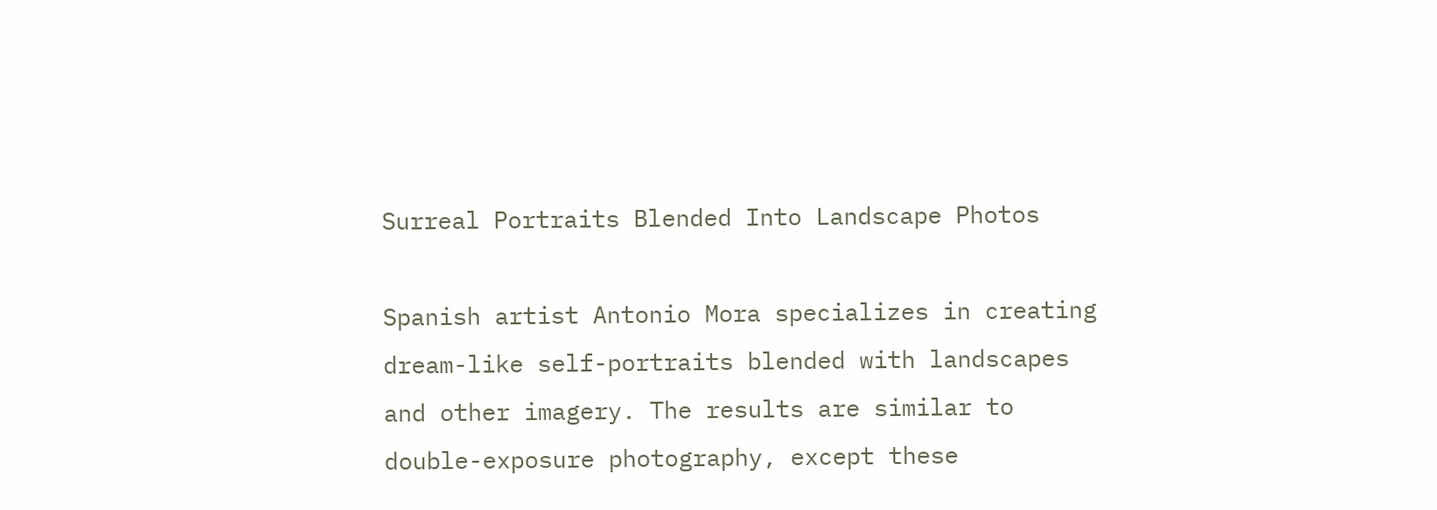Surreal Portraits Blended Into Landscape Photos

Spanish artist Antonio Mora specializes in creating dream-like self-portraits blended with landscapes and other imagery. The results are similar to double-exposure photography, except these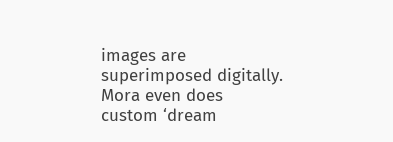images are superimposed digitally. Mora even does custom ‘dream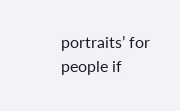portraits’ for people if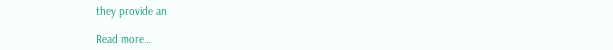they provide an

Read more…